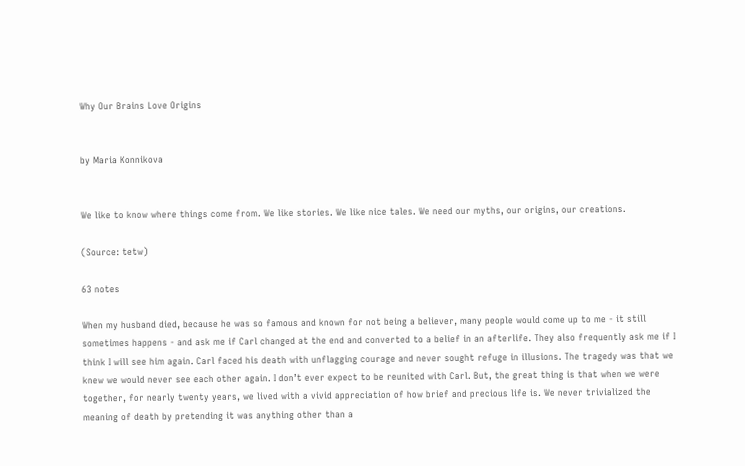Why Our Brains Love Origins


by Maria Konnikova


We like to know where things come from. We like stories. We like nice tales. We need our myths, our origins, our creations.

(Source: tetw)

63 notes

When my husband died, because he was so famous and known for not being a believer, many people would come up to me - it still sometimes happens - and ask me if Carl changed at the end and converted to a belief in an afterlife. They also frequently ask me if I think I will see him again. Carl faced his death with unflagging courage and never sought refuge in illusions. The tragedy was that we knew we would never see each other again. I don’t ever expect to be reunited with Carl. But, the great thing is that when we were together, for nearly twenty years, we lived with a vivid appreciation of how brief and precious life is. We never trivialized the meaning of death by pretending it was anything other than a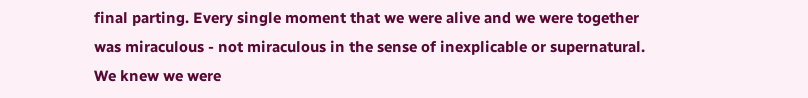final parting. Every single moment that we were alive and we were together was miraculous - not miraculous in the sense of inexplicable or supernatural. We knew we were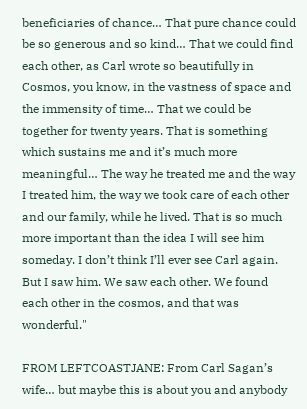beneficiaries of chance… That pure chance could be so generous and so kind… That we could find each other, as Carl wrote so beautifully in Cosmos, you know, in the vastness of space and the immensity of time… That we could be together for twenty years. That is something which sustains me and it’s much more meaningful… The way he treated me and the way I treated him, the way we took care of each other and our family, while he lived. That is so much more important than the idea I will see him someday. I don’t think I’ll ever see Carl again. But I saw him. We saw each other. We found each other in the cosmos, and that was wonderful."

FROM LEFTCOASTJANE: From Carl Sagan’s wife… but maybe this is about you and anybody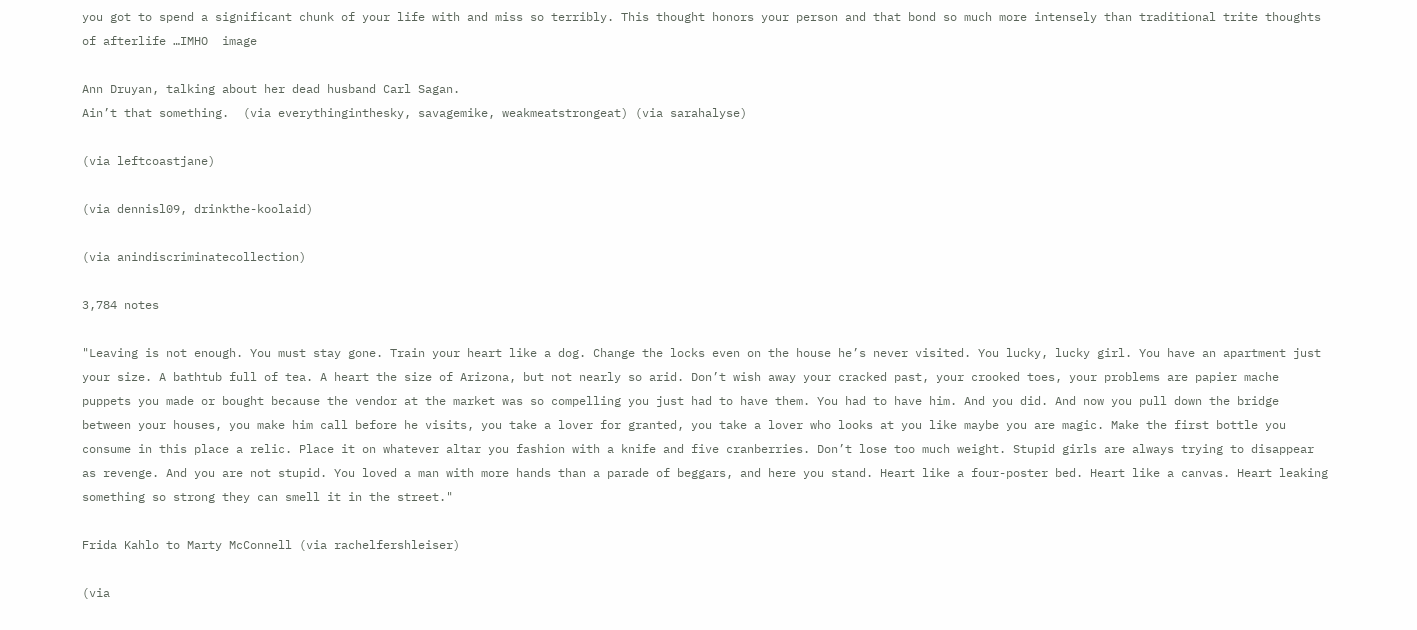you got to spend a significant chunk of your life with and miss so terribly. This thought honors your person and that bond so much more intensely than traditional trite thoughts of afterlife …IMHO  image

Ann Druyan, talking about her dead husband Carl Sagan.
Ain’t that something.  (via everythinginthesky, savagemike, weakmeatstrongeat) (via sarahalyse)

(via leftcoastjane)

(via dennisl09, drinkthe-koolaid)

(via anindiscriminatecollection)

3,784 notes

"Leaving is not enough. You must stay gone. Train your heart like a dog. Change the locks even on the house he’s never visited. You lucky, lucky girl. You have an apartment just your size. A bathtub full of tea. A heart the size of Arizona, but not nearly so arid. Don’t wish away your cracked past, your crooked toes, your problems are papier mache puppets you made or bought because the vendor at the market was so compelling you just had to have them. You had to have him. And you did. And now you pull down the bridge between your houses, you make him call before he visits, you take a lover for granted, you take a lover who looks at you like maybe you are magic. Make the first bottle you consume in this place a relic. Place it on whatever altar you fashion with a knife and five cranberries. Don’t lose too much weight. Stupid girls are always trying to disappear as revenge. And you are not stupid. You loved a man with more hands than a parade of beggars, and here you stand. Heart like a four-poster bed. Heart like a canvas. Heart leaking something so strong they can smell it in the street."

Frida Kahlo to Marty McConnell (via rachelfershleiser)

(via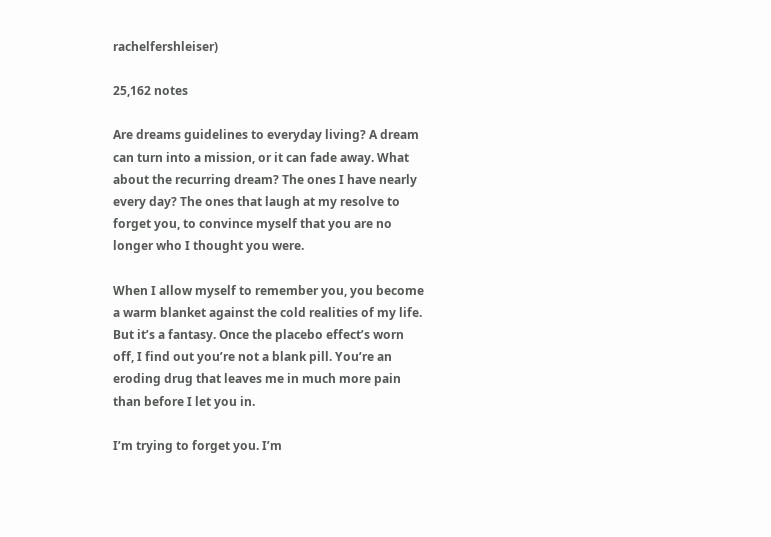rachelfershleiser)

25,162 notes

Are dreams guidelines to everyday living? A dream can turn into a mission, or it can fade away. What about the recurring dream? The ones I have nearly every day? The ones that laugh at my resolve to forget you, to convince myself that you are no longer who I thought you were.

When I allow myself to remember you, you become a warm blanket against the cold realities of my life. But it’s a fantasy. Once the placebo effect’s worn off, I find out you’re not a blank pill. You’re an eroding drug that leaves me in much more pain than before I let you in.

I’m trying to forget you. I’m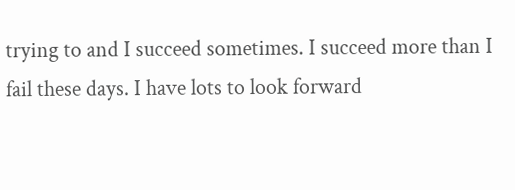trying to and I succeed sometimes. I succeed more than I fail these days. I have lots to look forward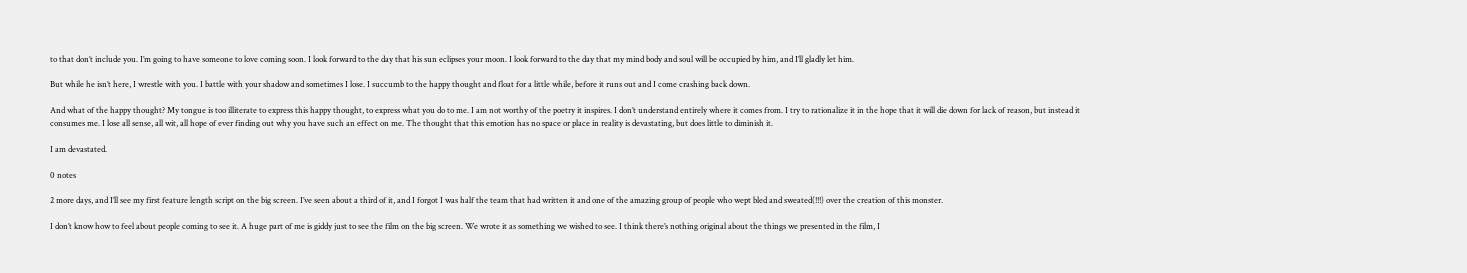to that don’t include you. I’m going to have someone to love coming soon. I look forward to the day that his sun eclipses your moon. I look forward to the day that my mind body and soul will be occupied by him, and I’ll gladly let him.

But while he isn’t here, I wrestle with you. I battle with your shadow and sometimes I lose. I succumb to the happy thought and float for a little while, before it runs out and I come crashing back down.

And what of the happy thought? My tongue is too illiterate to express this happy thought, to express what you do to me. I am not worthy of the poetry it inspires. I don’t understand entirely where it comes from. I try to rationalize it in the hope that it will die down for lack of reason, but instead it consumes me. I lose all sense, all wit, all hope of ever finding out why you have such an effect on me. The thought that this emotion has no space or place in reality is devastating, but does little to diminish it.

I am devastated.

0 notes

2 more days, and I’ll see my first feature length script on the big screen. I’ve seen about a third of it, and I forgot I was half the team that had written it and one of the amazing group of people who wept bled and sweated(!!!) over the creation of this monster.

I don’t know how to feel about people coming to see it. A huge part of me is giddy just to see the film on the big screen. We wrote it as something we wished to see. I think there’s nothing original about the things we presented in the film, I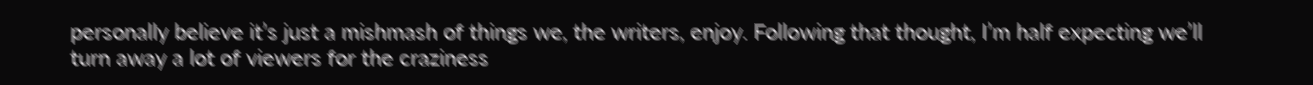personally believe it’s just a mishmash of things we, the writers, enjoy. Following that thought, I’m half expecting we’ll turn away a lot of viewers for the craziness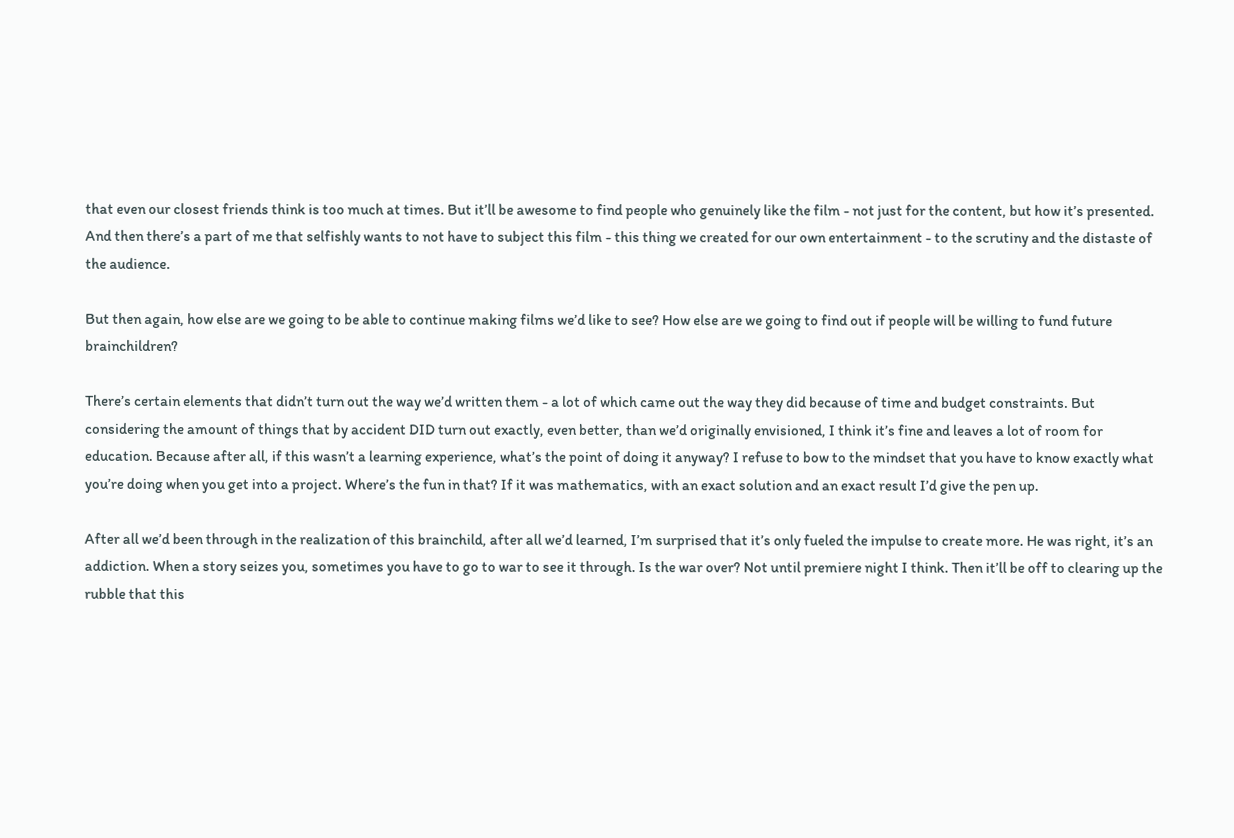that even our closest friends think is too much at times. But it’ll be awesome to find people who genuinely like the film - not just for the content, but how it’s presented. And then there’s a part of me that selfishly wants to not have to subject this film - this thing we created for our own entertainment - to the scrutiny and the distaste of the audience.

But then again, how else are we going to be able to continue making films we’d like to see? How else are we going to find out if people will be willing to fund future brainchildren?

There’s certain elements that didn’t turn out the way we’d written them - a lot of which came out the way they did because of time and budget constraints. But considering the amount of things that by accident DID turn out exactly, even better, than we’d originally envisioned, I think it’s fine and leaves a lot of room for education. Because after all, if this wasn’t a learning experience, what’s the point of doing it anyway? I refuse to bow to the mindset that you have to know exactly what you’re doing when you get into a project. Where’s the fun in that? If it was mathematics, with an exact solution and an exact result I’d give the pen up.

After all we’d been through in the realization of this brainchild, after all we’d learned, I’m surprised that it’s only fueled the impulse to create more. He was right, it’s an addiction. When a story seizes you, sometimes you have to go to war to see it through. Is the war over? Not until premiere night I think. Then it’ll be off to clearing up the rubble that this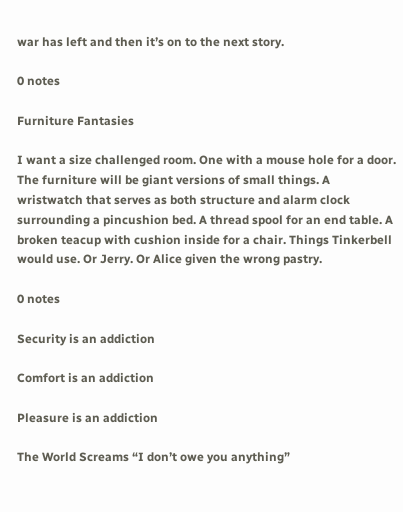war has left and then it’s on to the next story.

0 notes

Furniture Fantasies

I want a size challenged room. One with a mouse hole for a door. The furniture will be giant versions of small things. A wristwatch that serves as both structure and alarm clock surrounding a pincushion bed. A thread spool for an end table. A broken teacup with cushion inside for a chair. Things Tinkerbell would use. Or Jerry. Or Alice given the wrong pastry.

0 notes

Security is an addiction

Comfort is an addiction

Pleasure is an addiction

The World Screams “I don’t owe you anything”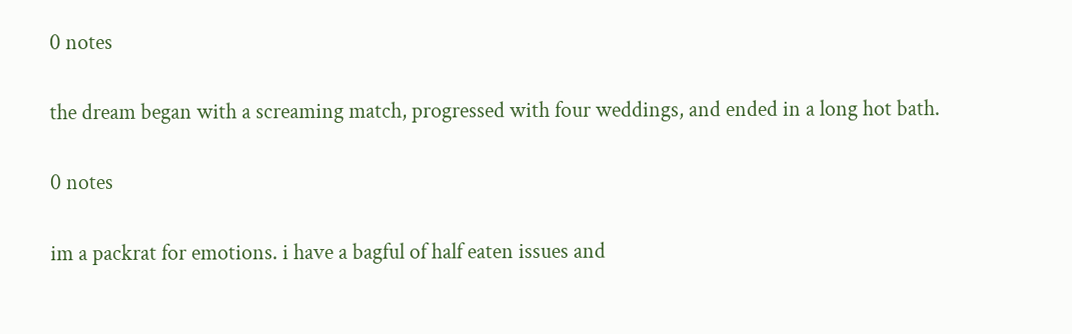0 notes

the dream began with a screaming match, progressed with four weddings, and ended in a long hot bath.

0 notes

im a packrat for emotions. i have a bagful of half eaten issues and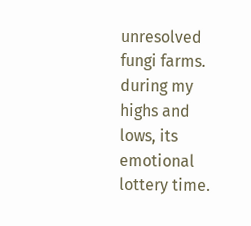unresolved fungi farms. during my highs and lows, its emotional lottery time.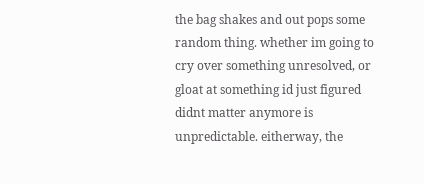the bag shakes and out pops some random thing. whether im going to cry over something unresolved, or gloat at something id just figured didnt matter anymore is unpredictable. eitherway, the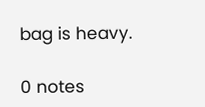bag is heavy.

0 notes